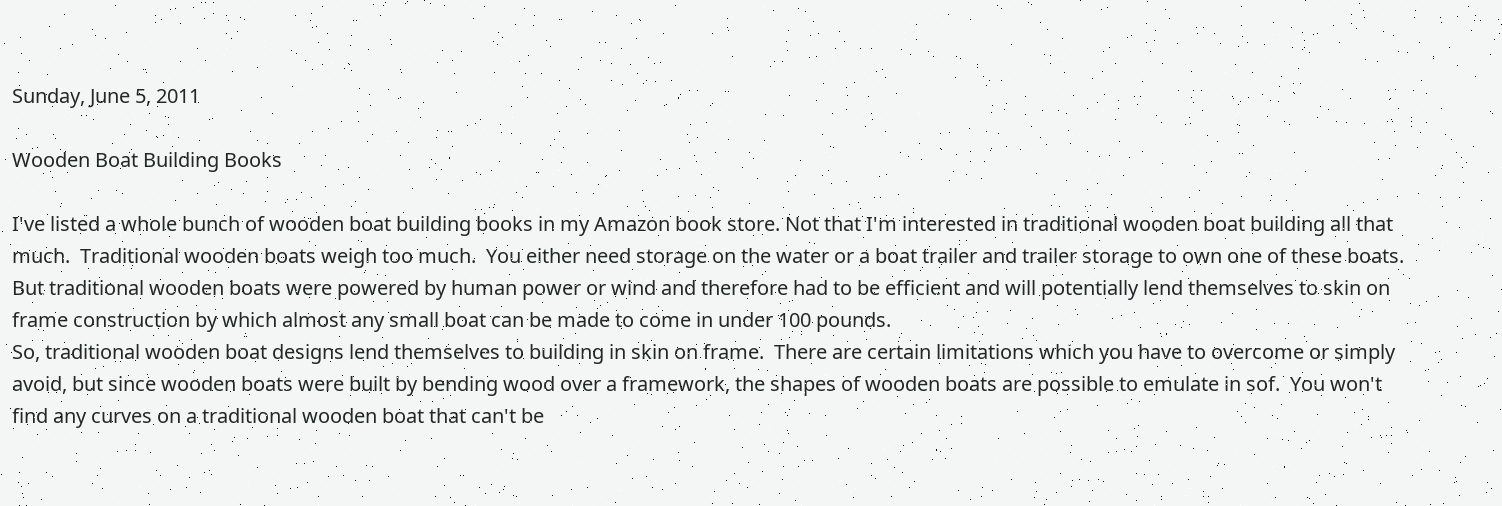Sunday, June 5, 2011

Wooden Boat Building Books

I've listed a whole bunch of wooden boat building books in my Amazon book store. Not that I'm interested in traditional wooden boat building all that much.  Traditional wooden boats weigh too much.  You either need storage on the water or a boat trailer and trailer storage to own one of these boats.
But traditional wooden boats were powered by human power or wind and therefore had to be efficient and will potentially lend themselves to skin on frame construction by which almost any small boat can be made to come in under 100 pounds.
So, traditional wooden boat designs lend themselves to building in skin on frame.  There are certain limitations which you have to overcome or simply avoid, but since wooden boats were built by bending wood over a framework, the shapes of wooden boats are possible to emulate in sof.  You won't find any curves on a traditional wooden boat that can't be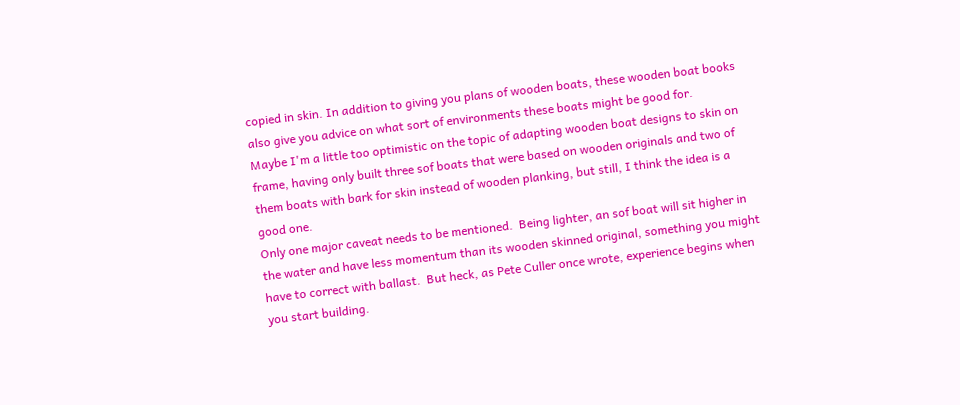copied in skin. In addition to giving you plans of wooden boats, these wooden boat books also give you advice on what sort of environments these boats might be good for.
Maybe I'm a little too optimistic on the topic of adapting wooden boat designs to skin on frame, having only built three sof boats that were based on wooden originals and two of them boats with bark for skin instead of wooden planking, but still, I think the idea is a good one.
Only one major caveat needs to be mentioned.  Being lighter, an sof boat will sit higher in the water and have less momentum than its wooden skinned original, something you might have to correct with ballast.  But heck, as Pete Culler once wrote, experience begins when you start building.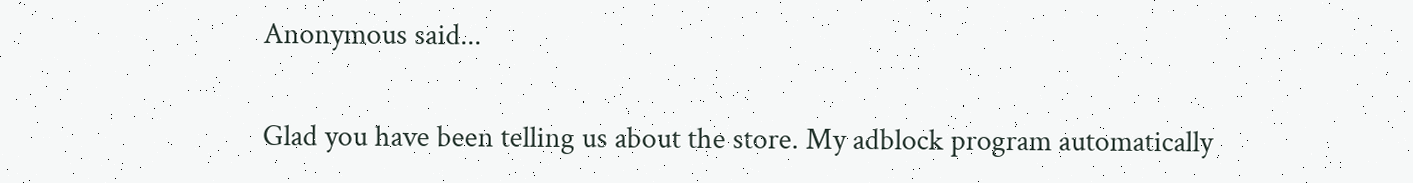Anonymous said...

Glad you have been telling us about the store. My adblock program automatically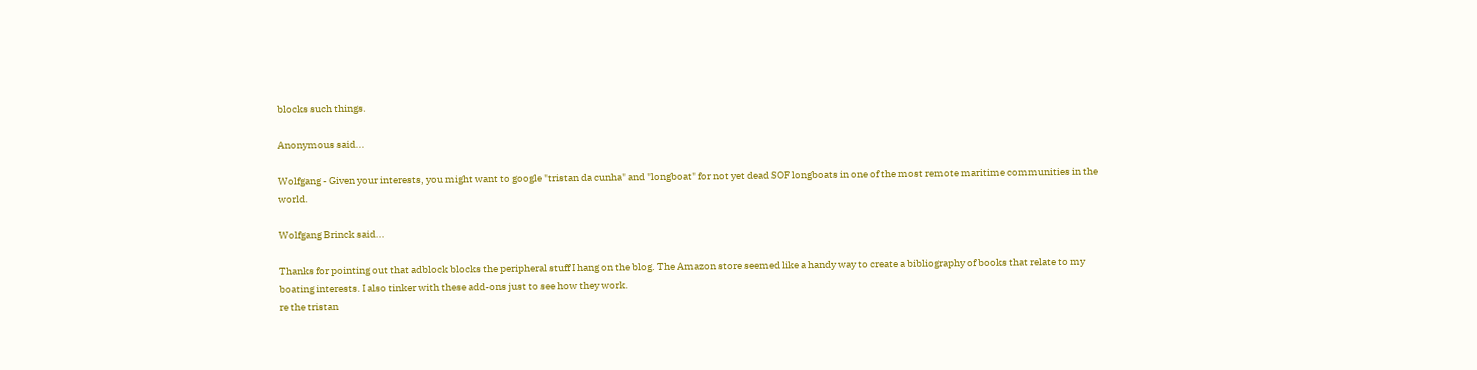blocks such things.

Anonymous said...

Wolfgang - Given your interests, you might want to google "tristan da cunha" and "longboat" for not yet dead SOF longboats in one of the most remote maritime communities in the world.

Wolfgang Brinck said...

Thanks for pointing out that adblock blocks the peripheral stuff I hang on the blog. The Amazon store seemed like a handy way to create a bibliography of books that relate to my boating interests. I also tinker with these add-ons just to see how they work.
re the tristan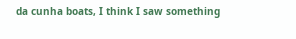da cunha boats, I think I saw something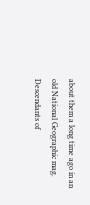about them a long time ago in an old National Geographic mag. Descendants of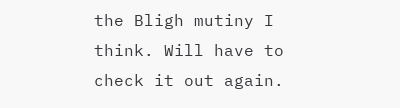the Bligh mutiny I think. Will have to check it out again.